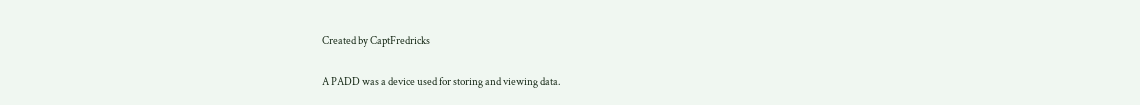Created by CaptFredricks

A PADD was a device used for storing and viewing data.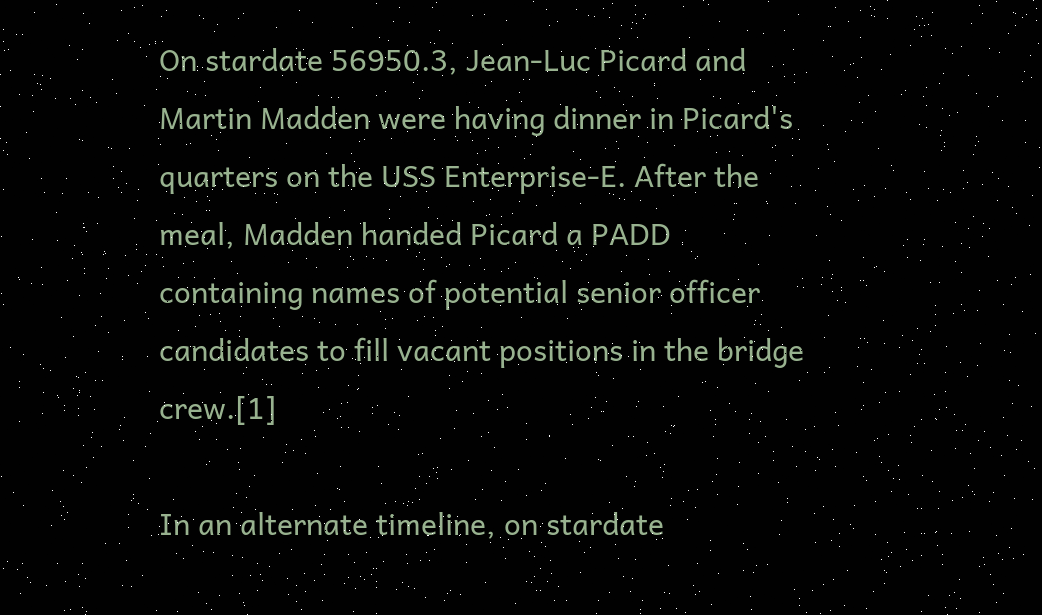On stardate 56950.3, Jean-Luc Picard and Martin Madden were having dinner in Picard's quarters on the USS Enterprise-E. After the meal, Madden handed Picard a PADD containing names of potential senior officer candidates to fill vacant positions in the bridge crew.[1]

In an alternate timeline, on stardate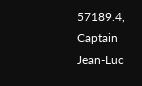57189.4, Captain Jean-Luc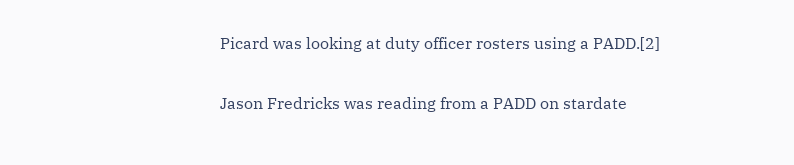Picard was looking at duty officer rosters using a PADD.[2]

Jason Fredricks was reading from a PADD on stardate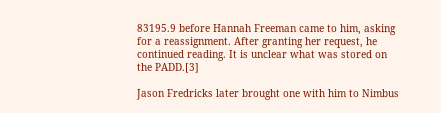83195.9 before Hannah Freeman came to him, asking for a reassignment. After granting her request, he continued reading. It is unclear what was stored on the PADD.[3]

Jason Fredricks later brought one with him to Nimbus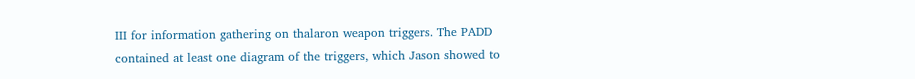III for information gathering on thalaron weapon triggers. The PADD contained at least one diagram of the triggers, which Jason showed to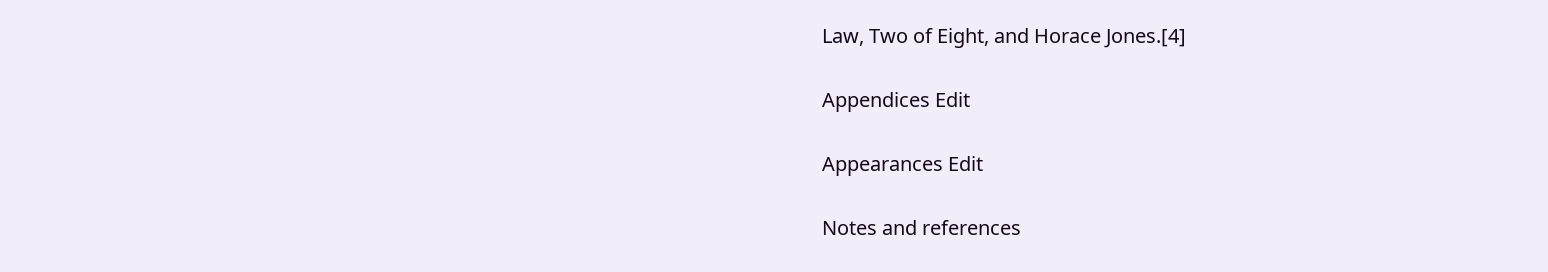Law, Two of Eight, and Horace Jones.[4]

Appendices Edit

Appearances Edit

Notes and references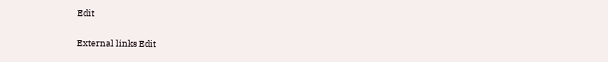Edit

External links Edit